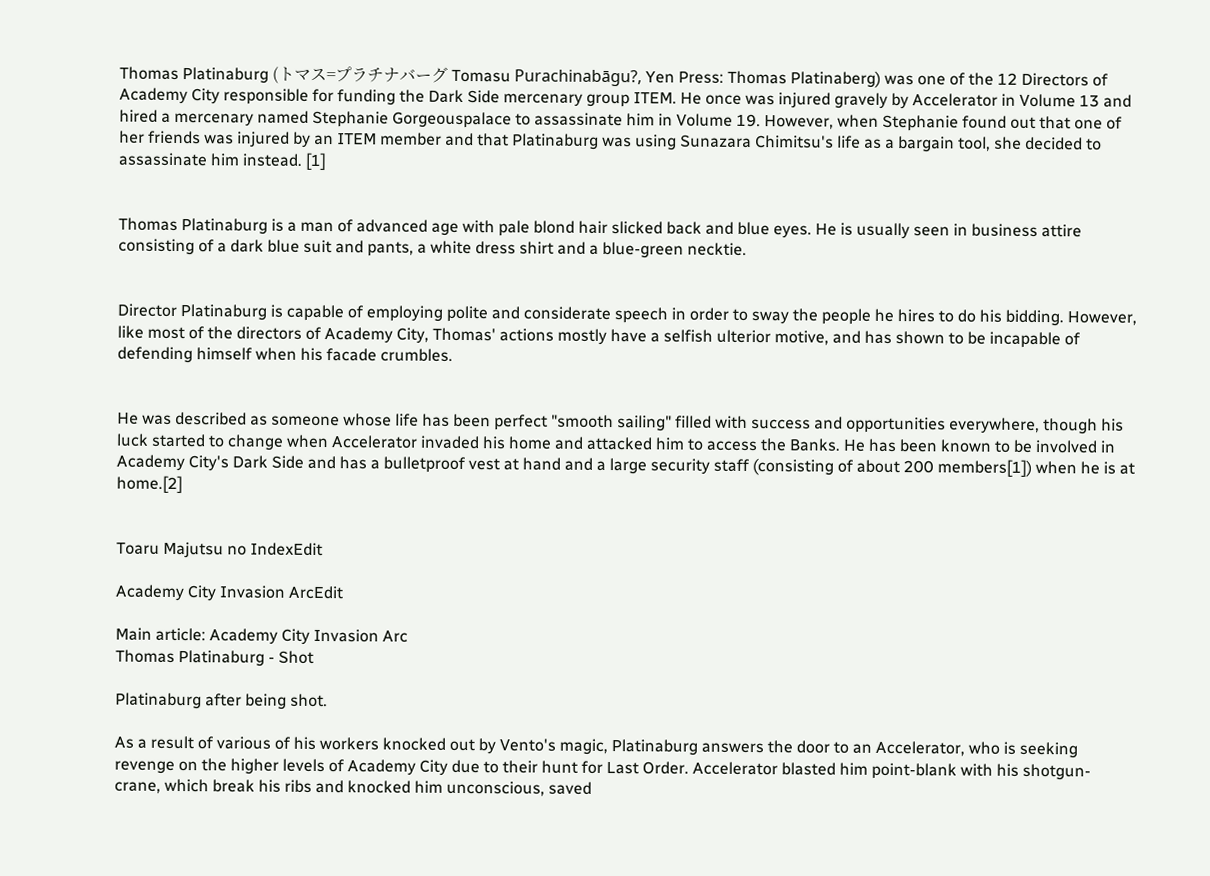Thomas Platinaburg (トマス=プラチナバーグ Tomasu Purachinabāgu?, Yen Press: Thomas Platinaberg) was one of the 12 Directors of Academy City responsible for funding the Dark Side mercenary group ITEM. He once was injured gravely by Accelerator in Volume 13 and hired a mercenary named Stephanie Gorgeouspalace to assassinate him in Volume 19. However, when Stephanie found out that one of her friends was injured by an ITEM member and that Platinaburg was using Sunazara Chimitsu's life as a bargain tool, she decided to assassinate him instead. [1]


Thomas Platinaburg is a man of advanced age with pale blond hair slicked back and blue eyes. He is usually seen in business attire consisting of a dark blue suit and pants, a white dress shirt and a blue-green necktie.


Director Platinaburg is capable of employing polite and considerate speech in order to sway the people he hires to do his bidding. However, like most of the directors of Academy City, Thomas' actions mostly have a selfish ulterior motive, and has shown to be incapable of defending himself when his facade crumbles.


He was described as someone whose life has been perfect "smooth sailing" filled with success and opportunities everywhere, though his luck started to change when Accelerator invaded his home and attacked him to access the Banks. He has been known to be involved in Academy City's Dark Side and has a bulletproof vest at hand and a large security staff (consisting of about 200 members[1]) when he is at home.[2]


Toaru Majutsu no IndexEdit

Academy City Invasion ArcEdit

Main article: Academy City Invasion Arc
Thomas Platinaburg - Shot

Platinaburg after being shot.

As a result of various of his workers knocked out by Vento's magic, Platinaburg answers the door to an Accelerator, who is seeking revenge on the higher levels of Academy City due to their hunt for Last Order. Accelerator blasted him point-blank with his shotgun-crane, which break his ribs and knocked him unconscious, saved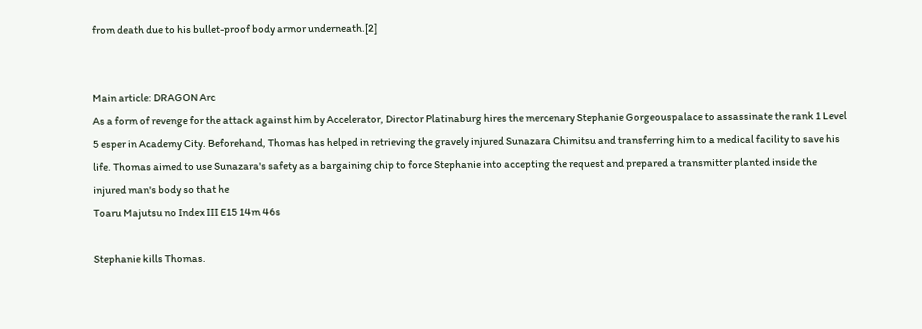from death due to his bullet-proof body armor underneath.[2]


Main article: DRAGON Arc
As a form of revenge for the attack against him by Accelerator, Director Platinaburg hires the mercenary Stephanie Gorgeouspalace to assassinate the rank 1 Level 5 esper in Academy City. Beforehand, Thomas has helped in retrieving the gravely injured Sunazara Chimitsu and transferring him to a medical facility to save his life. Thomas aimed to use Sunazara's safety as a bargaining chip to force Stephanie into accepting the request and prepared a transmitter planted inside the injured man's body so that he
Toaru Majutsu no Index III E15 14m 46s

Stephanie kills Thomas.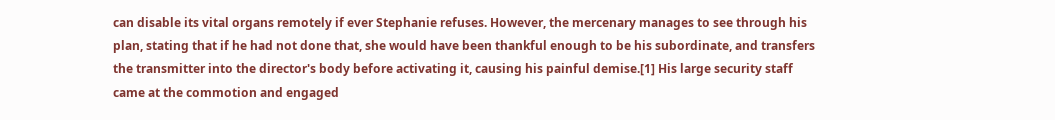can disable its vital organs remotely if ever Stephanie refuses. However, the mercenary manages to see through his plan, stating that if he had not done that, she would have been thankful enough to be his subordinate, and transfers the transmitter into the director's body before activating it, causing his painful demise.[1] His large security staff came at the commotion and engaged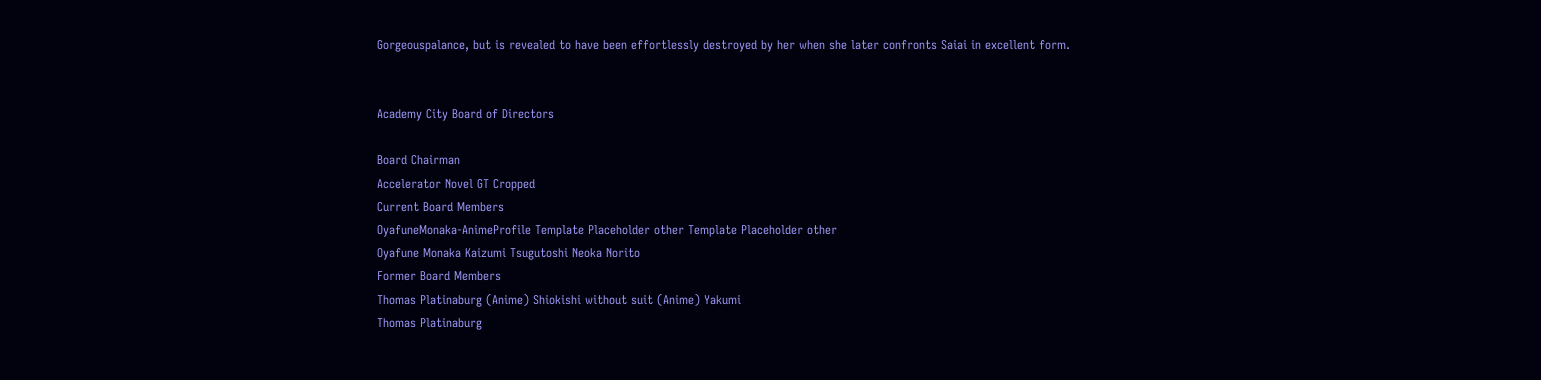Gorgeouspalance, but is revealed to have been effortlessly destroyed by her when she later confronts Saiai in excellent form.


Academy City Board of Directors

Board Chairman
Accelerator Novel GT Cropped
Current Board Members
OyafuneMonaka-AnimeProfile Template Placeholder other Template Placeholder other
Oyafune Monaka Kaizumi Tsugutoshi Neoka Norito
Former Board Members
Thomas Platinaburg (Anime) Shiokishi without suit (Anime) Yakumi
Thomas Platinaburg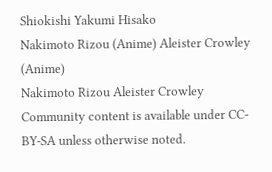Shiokishi Yakumi Hisako
Nakimoto Rizou (Anime) Aleister Crowley (Anime)
Nakimoto Rizou Aleister Crowley
Community content is available under CC-BY-SA unless otherwise noted.